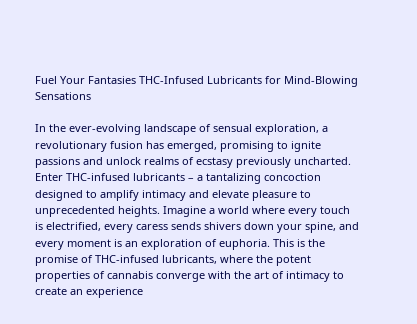Fuel Your Fantasies THC-Infused Lubricants for Mind-Blowing Sensations

In the ever-evolving landscape of sensual exploration, a revolutionary fusion has emerged, promising to ignite passions and unlock realms of ecstasy previously uncharted. Enter THC-infused lubricants – a tantalizing concoction designed to amplify intimacy and elevate pleasure to unprecedented heights. Imagine a world where every touch is electrified, every caress sends shivers down your spine, and every moment is an exploration of euphoria. This is the promise of THC-infused lubricants, where the potent properties of cannabis converge with the art of intimacy to create an experience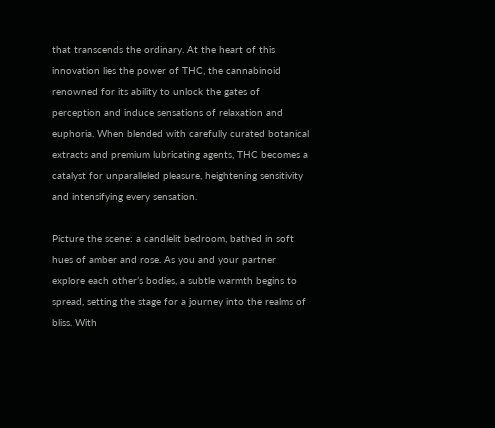that transcends the ordinary. At the heart of this innovation lies the power of THC, the cannabinoid renowned for its ability to unlock the gates of perception and induce sensations of relaxation and euphoria. When blended with carefully curated botanical extracts and premium lubricating agents, THC becomes a catalyst for unparalleled pleasure, heightening sensitivity and intensifying every sensation.

Picture the scene: a candlelit bedroom, bathed in soft hues of amber and rose. As you and your partner explore each other’s bodies, a subtle warmth begins to spread, setting the stage for a journey into the realms of bliss. With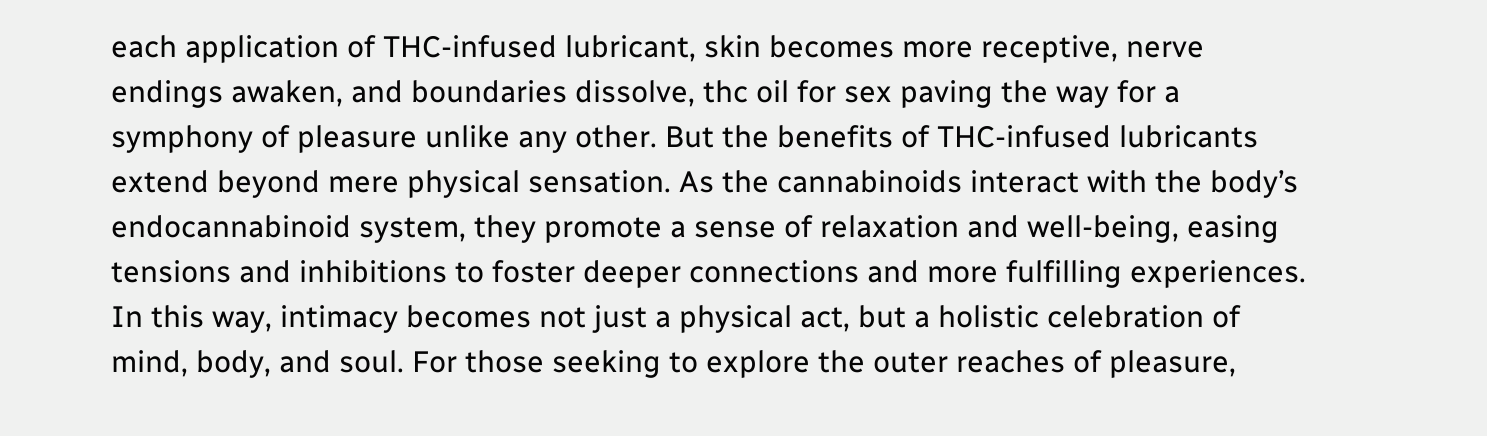each application of THC-infused lubricant, skin becomes more receptive, nerve endings awaken, and boundaries dissolve, thc oil for sex paving the way for a symphony of pleasure unlike any other. But the benefits of THC-infused lubricants extend beyond mere physical sensation. As the cannabinoids interact with the body’s endocannabinoid system, they promote a sense of relaxation and well-being, easing tensions and inhibitions to foster deeper connections and more fulfilling experiences. In this way, intimacy becomes not just a physical act, but a holistic celebration of mind, body, and soul. For those seeking to explore the outer reaches of pleasure,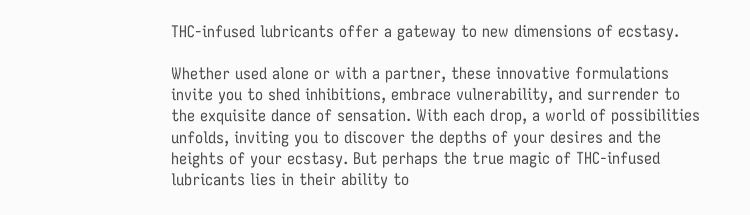THC-infused lubricants offer a gateway to new dimensions of ecstasy.

Whether used alone or with a partner, these innovative formulations invite you to shed inhibitions, embrace vulnerability, and surrender to the exquisite dance of sensation. With each drop, a world of possibilities unfolds, inviting you to discover the depths of your desires and the heights of your ecstasy. But perhaps the true magic of THC-infused lubricants lies in their ability to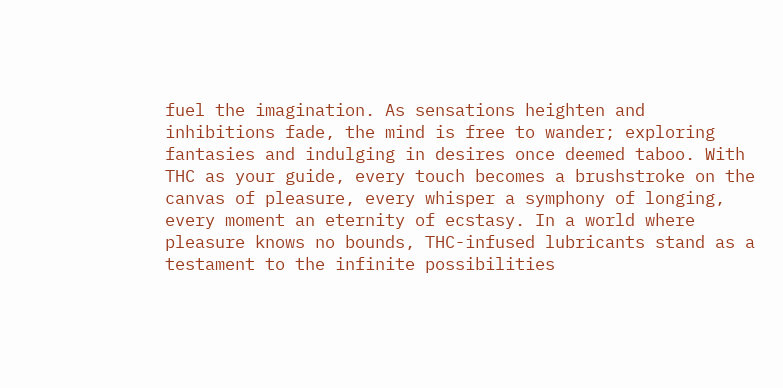fuel the imagination. As sensations heighten and inhibitions fade, the mind is free to wander; exploring fantasies and indulging in desires once deemed taboo. With THC as your guide, every touch becomes a brushstroke on the canvas of pleasure, every whisper a symphony of longing, every moment an eternity of ecstasy. In a world where pleasure knows no bounds, THC-infused lubricants stand as a testament to the infinite possibilities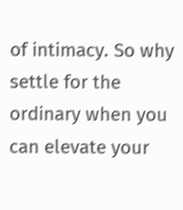of intimacy. So why settle for the ordinary when you can elevate your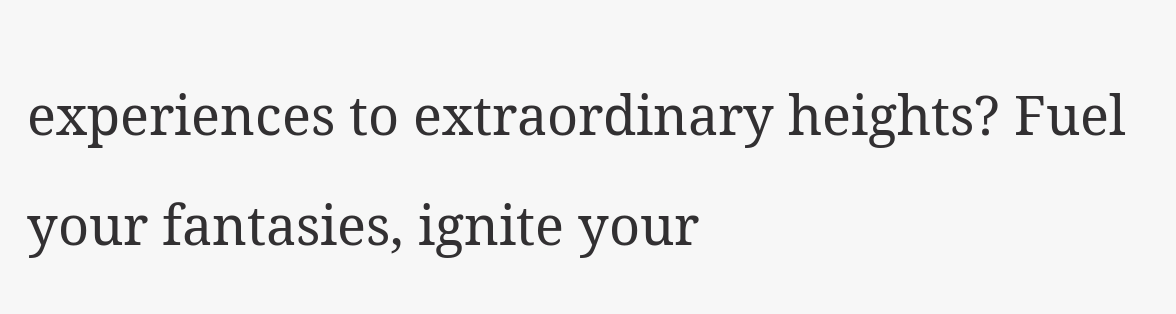experiences to extraordinary heights? Fuel your fantasies, ignite your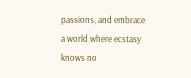passions, and embrace a world where ecstasy knows no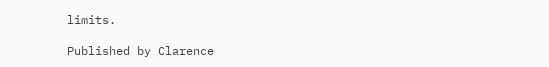limits.

Published by Clarence